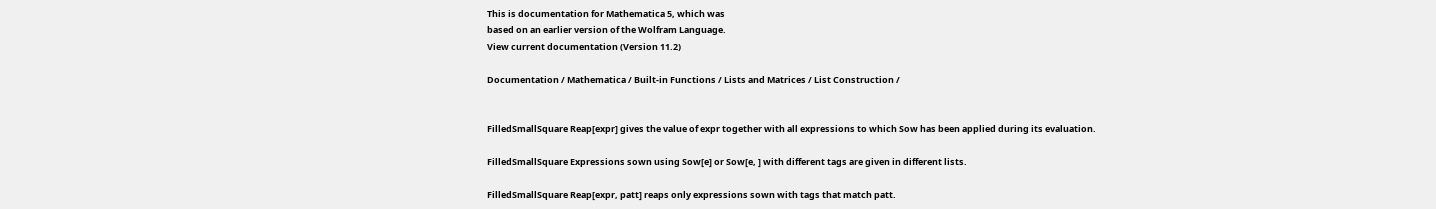This is documentation for Mathematica 5, which was
based on an earlier version of the Wolfram Language.
View current documentation (Version 11.2)

Documentation / Mathematica / Built-in Functions / Lists and Matrices / List Construction /


FilledSmallSquare Reap[expr] gives the value of expr together with all expressions to which Sow has been applied during its evaluation.

FilledSmallSquare Expressions sown using Sow[e] or Sow[e, ] with different tags are given in different lists.

FilledSmallSquare Reap[expr, patt] reaps only expressions sown with tags that match patt.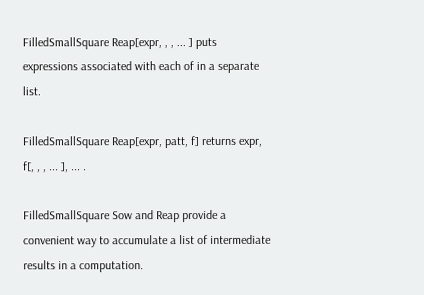FilledSmallSquare Reap[expr, , , ... ] puts expressions associated with each of in a separate list.

FilledSmallSquare Reap[expr, patt, f] returns expr, f[, , , ... ], ... .

FilledSmallSquare Sow and Reap provide a convenient way to accumulate a list of intermediate results in a computation.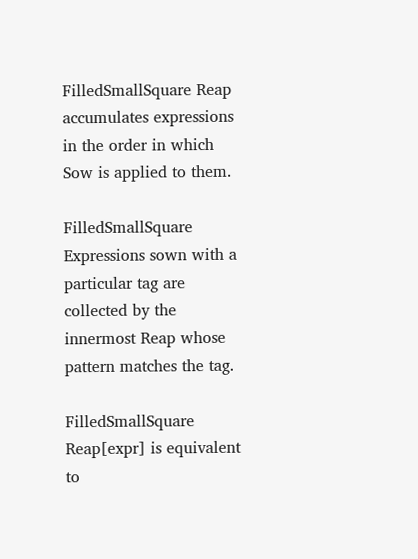FilledSmallSquare Reap accumulates expressions in the order in which Sow is applied to them.

FilledSmallSquare Expressions sown with a particular tag are collected by the innermost Reap whose pattern matches the tag.

FilledSmallSquare Reap[expr] is equivalent to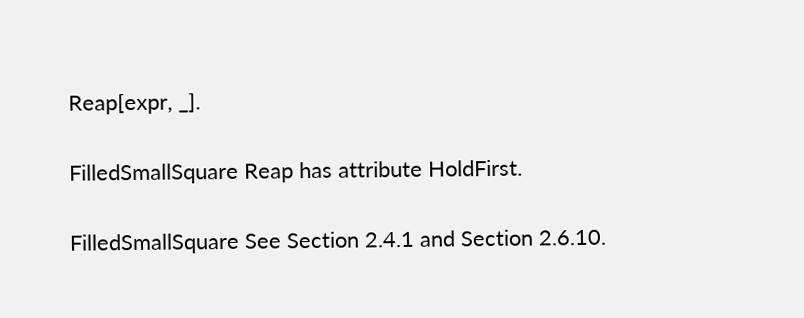Reap[expr, _].

FilledSmallSquare Reap has attribute HoldFirst.

FilledSmallSquare See Section 2.4.1 and Section 2.6.10.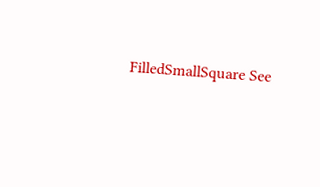FilledSmallSquare See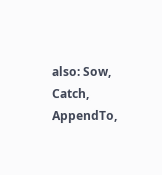also: Sow, Catch, AppendTo,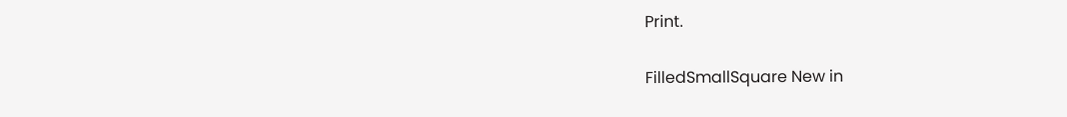Print.

FilledSmallSquare New in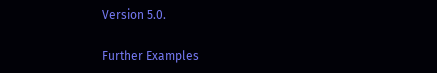Version 5.0.

Further Examples